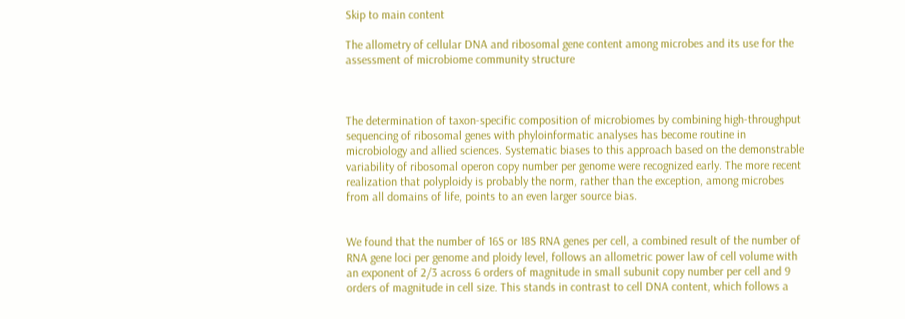Skip to main content

The allometry of cellular DNA and ribosomal gene content among microbes and its use for the assessment of microbiome community structure



The determination of taxon-specific composition of microbiomes by combining high-throughput sequencing of ribosomal genes with phyloinformatic analyses has become routine in microbiology and allied sciences. Systematic biases to this approach based on the demonstrable variability of ribosomal operon copy number per genome were recognized early. The more recent realization that polyploidy is probably the norm, rather than the exception, among microbes from all domains of life, points to an even larger source bias.


We found that the number of 16S or 18S RNA genes per cell, a combined result of the number of RNA gene loci per genome and ploidy level, follows an allometric power law of cell volume with an exponent of 2/3 across 6 orders of magnitude in small subunit copy number per cell and 9 orders of magnitude in cell size. This stands in contrast to cell DNA content, which follows a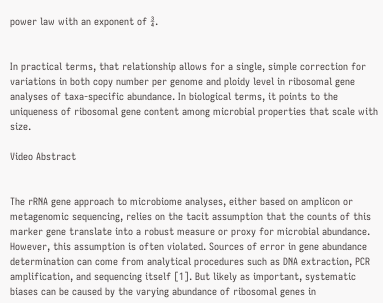power law with an exponent of ¾.


In practical terms, that relationship allows for a single, simple correction for variations in both copy number per genome and ploidy level in ribosomal gene analyses of taxa-specific abundance. In biological terms, it points to the uniqueness of ribosomal gene content among microbial properties that scale with size.

Video Abstract


The rRNA gene approach to microbiome analyses, either based on amplicon or metagenomic sequencing, relies on the tacit assumption that the counts of this marker gene translate into a robust measure or proxy for microbial abundance. However, this assumption is often violated. Sources of error in gene abundance determination can come from analytical procedures such as DNA extraction, PCR amplification, and sequencing itself [1]. But likely as important, systematic biases can be caused by the varying abundance of ribosomal genes in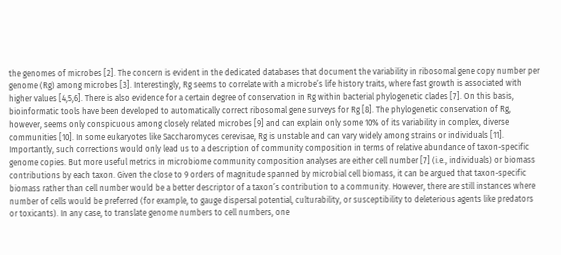the genomes of microbes [2]. The concern is evident in the dedicated databases that document the variability in ribosomal gene copy number per genome (Rg) among microbes [3]. Interestingly, Rg seems to correlate with a microbe’s life history traits, where fast growth is associated with higher values [4,5,6]. There is also evidence for a certain degree of conservation in Rg within bacterial phylogenetic clades [7]. On this basis, bioinformatic tools have been developed to automatically correct ribosomal gene surveys for Rg [8]. The phylogenetic conservation of Rg, however, seems only conspicuous among closely related microbes [9] and can explain only some 10% of its variability in complex, diverse communities [10]. In some eukaryotes like Saccharomyces cerevisae, Rg is unstable and can vary widely among strains or individuals [11]. Importantly, such corrections would only lead us to a description of community composition in terms of relative abundance of taxon-specific genome copies. But more useful metrics in microbiome community composition analyses are either cell number [7] (i.e., individuals) or biomass contributions by each taxon. Given the close to 9 orders of magnitude spanned by microbial cell biomass, it can be argued that taxon-specific biomass rather than cell number would be a better descriptor of a taxon’s contribution to a community. However, there are still instances where number of cells would be preferred (for example, to gauge dispersal potential, culturability, or susceptibility to deleterious agents like predators or toxicants). In any case, to translate genome numbers to cell numbers, one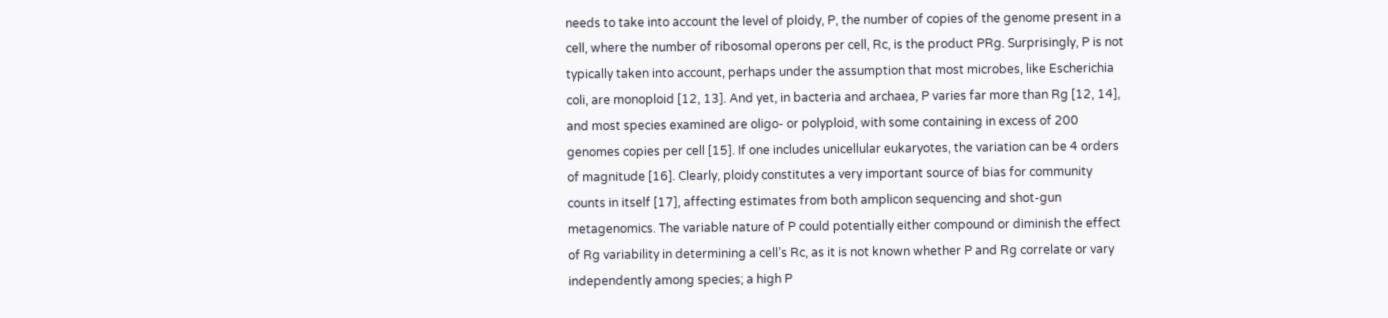needs to take into account the level of ploidy, P, the number of copies of the genome present in a cell, where the number of ribosomal operons per cell, Rc, is the product PRg. Surprisingly, P is not typically taken into account, perhaps under the assumption that most microbes, like Escherichia coli, are monoploid [12, 13]. And yet, in bacteria and archaea, P varies far more than Rg [12, 14], and most species examined are oligo- or polyploid, with some containing in excess of 200 genomes copies per cell [15]. If one includes unicellular eukaryotes, the variation can be 4 orders of magnitude [16]. Clearly, ploidy constitutes a very important source of bias for community counts in itself [17], affecting estimates from both amplicon sequencing and shot-gun metagenomics. The variable nature of P could potentially either compound or diminish the effect of Rg variability in determining a cell’s Rc, as it is not known whether P and Rg correlate or vary independently among species; a high P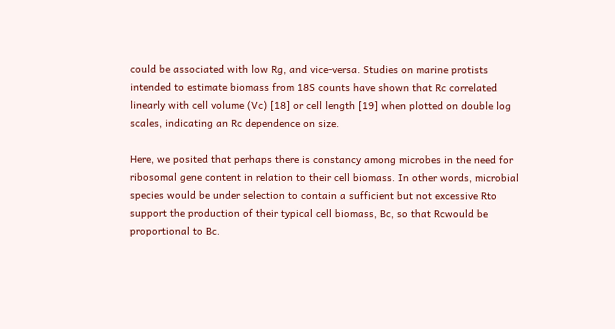could be associated with low Rg, and vice-versa. Studies on marine protists intended to estimate biomass from 18S counts have shown that Rc correlated linearly with cell volume (Vc) [18] or cell length [19] when plotted on double log scales, indicating an Rc dependence on size.

Here, we posited that perhaps there is constancy among microbes in the need for ribosomal gene content in relation to their cell biomass. In other words, microbial species would be under selection to contain a sufficient but not excessive Rto support the production of their typical cell biomass, Bc, so that Rcwould be proportional to Bc.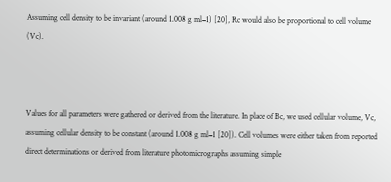Assuming cell density to be invariant (around 1.008 g ml−1) [20], Rc would also be proportional to cell volume (Vc).



Values for all parameters were gathered or derived from the literature. In place of Bc, we used cellular volume, Vc, assuming cellular density to be constant (around 1.008 g ml−1 [20]). Cell volumes were either taken from reported direct determinations or derived from literature photomicrographs assuming simple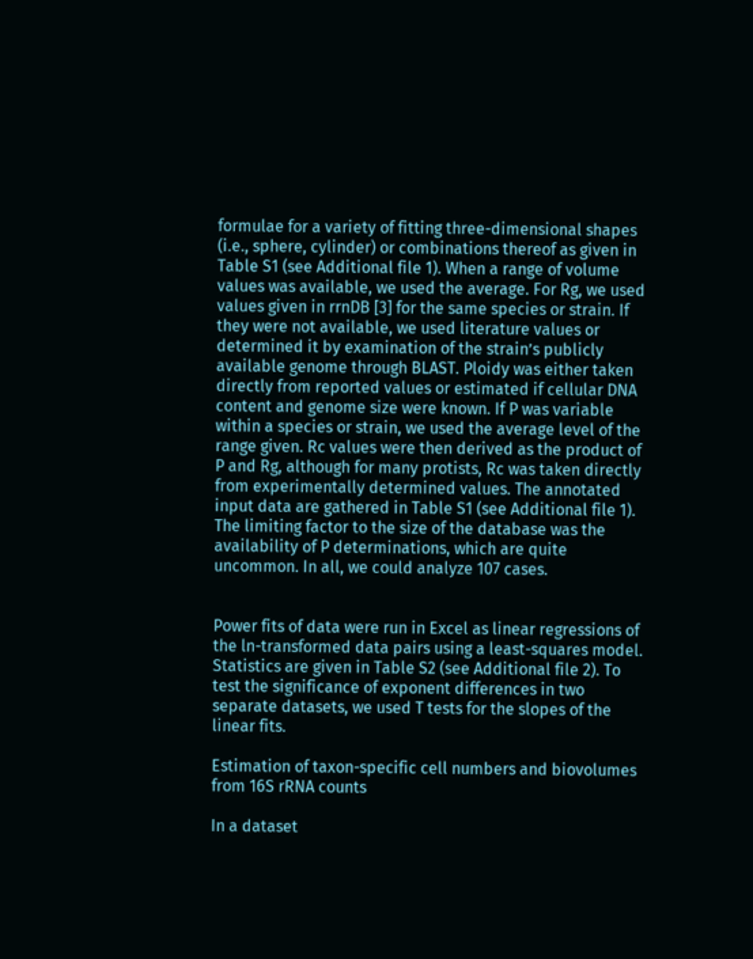formulae for a variety of fitting three-dimensional shapes (i.e., sphere, cylinder) or combinations thereof as given in Table S1 (see Additional file 1). When a range of volume values was available, we used the average. For Rg, we used values given in rrnDB [3] for the same species or strain. If they were not available, we used literature values or determined it by examination of the strain’s publicly available genome through BLAST. Ploidy was either taken directly from reported values or estimated if cellular DNA content and genome size were known. If P was variable within a species or strain, we used the average level of the range given. Rc values were then derived as the product of P and Rg, although for many protists, Rc was taken directly from experimentally determined values. The annotated input data are gathered in Table S1 (see Additional file 1). The limiting factor to the size of the database was the availability of P determinations, which are quite uncommon. In all, we could analyze 107 cases.


Power fits of data were run in Excel as linear regressions of the ln-transformed data pairs using a least-squares model. Statistics are given in Table S2 (see Additional file 2). To test the significance of exponent differences in two separate datasets, we used T tests for the slopes of the linear fits.

Estimation of taxon-specific cell numbers and biovolumes from 16S rRNA counts

In a dataset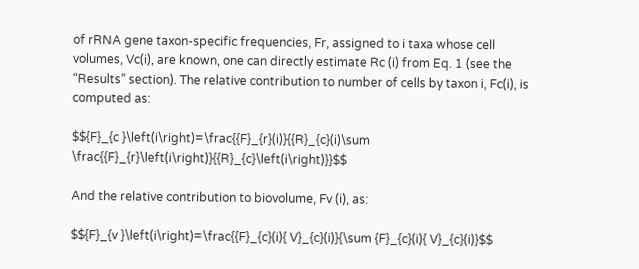of rRNA gene taxon-specific frequencies, Fr, assigned to i taxa whose cell volumes, Vc(i), are known, one can directly estimate Rc (i) from Eq. 1 (see the “Results” section). The relative contribution to number of cells by taxon i, Fc(i), is computed as:

$${F}_{c }\left(i\right)=\frac{{F}_{r}(i)}{{R}_{c}(i)\sum \frac{{F}_{r}\left(i\right)}{{R}_{c}\left(i\right)}}$$

And the relative contribution to biovolume, Fv (i), as:

$${F}_{v }\left(i\right)=\frac{{F}_{c}(i){ V}_{c}(i)}{\sum {F}_{c}(i){ V}_{c}(i)}$$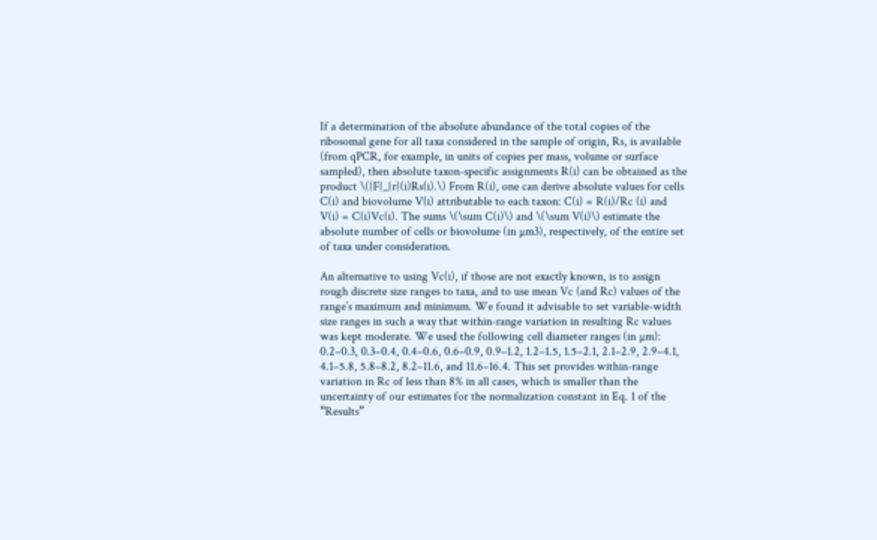If a determination of the absolute abundance of the total copies of the ribosomal gene for all taxa considered in the sample of origin, Rs, is available (from qPCR, for example, in units of copies per mass, volume or surface sampled), then absolute taxon-specific assignments R(i) can be obtained as the product \({F}_{r}(i)Rs(i).\) From R(i), one can derive absolute values for cells C(i) and biovolume V(i) attributable to each taxon: C(i) = R(i)/Rc (i) and V(i) = C(i)Vc(i). The sums \(\sum C(i)\) and \(\sum V(i)\) estimate the absolute number of cells or biovolume (in µm3), respectively, of the entire set of taxa under consideration.

An alternative to using Vc(i), if those are not exactly known, is to assign rough discrete size ranges to taxa, and to use mean Vc (and Rc) values of the range’s maximum and minimum. We found it advisable to set variable-width size ranges in such a way that within-range variation in resulting Rc values was kept moderate. We used the following cell diameter ranges (in µm): 0.2–0.3, 0.3–0.4, 0.4–0.6, 0.6–0.9, 0.9–1.2, 1.2–1.5, 1.5–2.1, 2.1–2.9, 2.9–4.1, 4.1–5.8, 5.8–8.2, 8.2–11.6, and 11.6–16.4. This set provides within-range variation in Rc of less than 8% in all cases, which is smaller than the uncertainty of our estimates for the normalization constant in Eq. 1 of the “Results”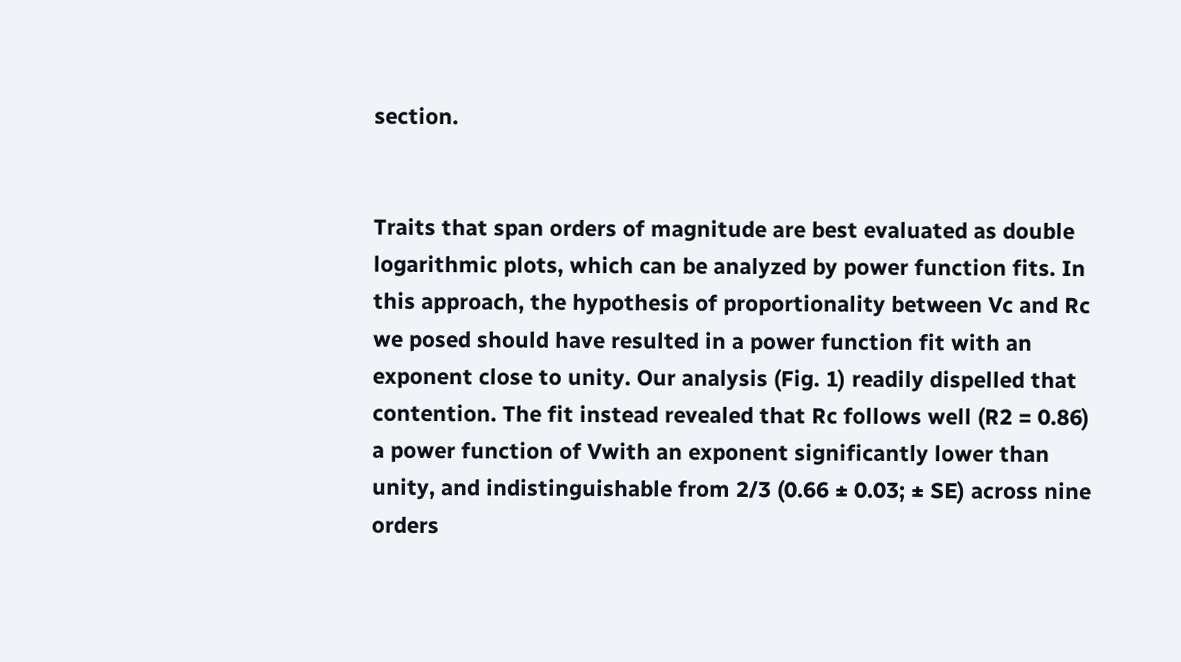section.


Traits that span orders of magnitude are best evaluated as double logarithmic plots, which can be analyzed by power function fits. In this approach, the hypothesis of proportionality between Vc and Rc we posed should have resulted in a power function fit with an exponent close to unity. Our analysis (Fig. 1) readily dispelled that contention. The fit instead revealed that Rc follows well (R2 = 0.86) a power function of Vwith an exponent significantly lower than unity, and indistinguishable from 2/3 (0.66 ± 0.03; ± SE) across nine orders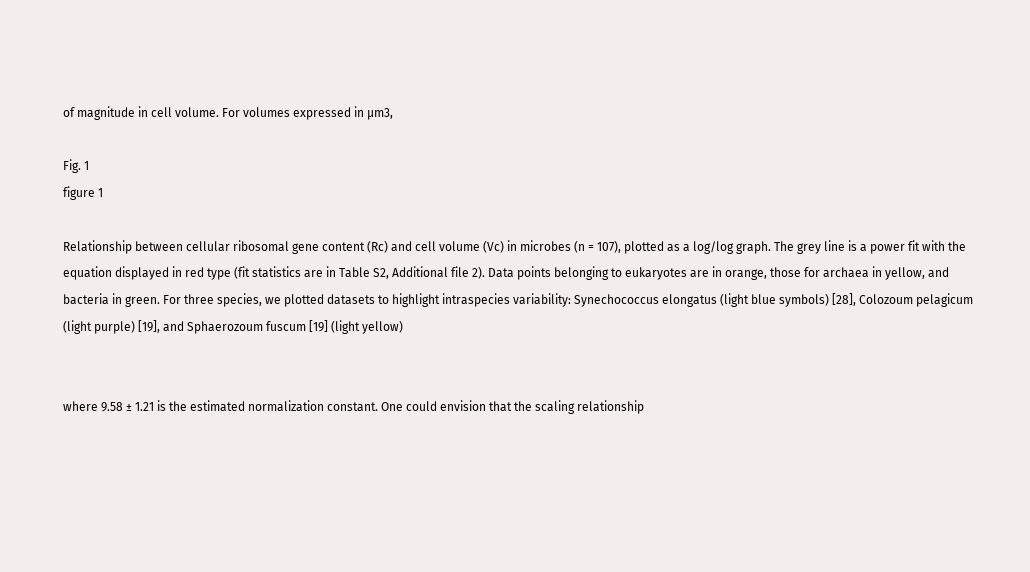of magnitude in cell volume. For volumes expressed in µm3,

Fig. 1
figure 1

Relationship between cellular ribosomal gene content (Rc) and cell volume (Vc) in microbes (n = 107), plotted as a log/log graph. The grey line is a power fit with the equation displayed in red type (fit statistics are in Table S2, Additional file 2). Data points belonging to eukaryotes are in orange, those for archaea in yellow, and bacteria in green. For three species, we plotted datasets to highlight intraspecies variability: Synechococcus elongatus (light blue symbols) [28], Colozoum pelagicum (light purple) [19], and Sphaerozoum fuscum [19] (light yellow)


where 9.58 ± 1.21 is the estimated normalization constant. One could envision that the scaling relationship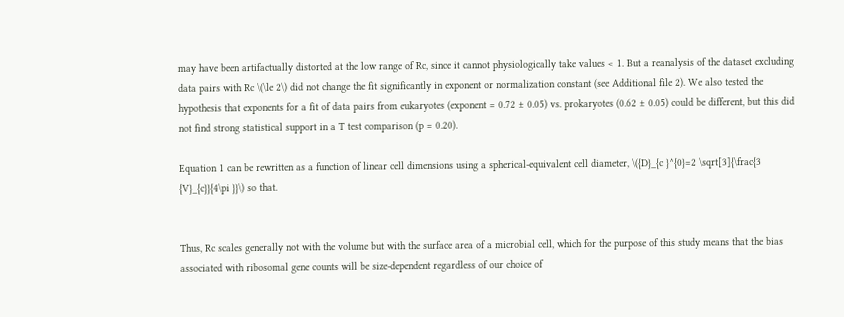may have been artifactually distorted at the low range of Rc, since it cannot physiologically take values < 1. But a reanalysis of the dataset excluding data pairs with Rc \(\le 2\) did not change the fit significantly in exponent or normalization constant (see Additional file 2). We also tested the hypothesis that exponents for a fit of data pairs from eukaryotes (exponent = 0.72 ± 0.05) vs. prokaryotes (0.62 ± 0.05) could be different, but this did not find strong statistical support in a T test comparison (p = 0.20).

Equation 1 can be rewritten as a function of linear cell dimensions using a spherical-equivalent cell diameter, \({D}_{c }^{0}=2 \sqrt[3]{\frac{3 {V}_{c}}{4\pi }}\) so that.


Thus, Rc scales generally not with the volume but with the surface area of a microbial cell, which for the purpose of this study means that the bias associated with ribosomal gene counts will be size-dependent regardless of our choice of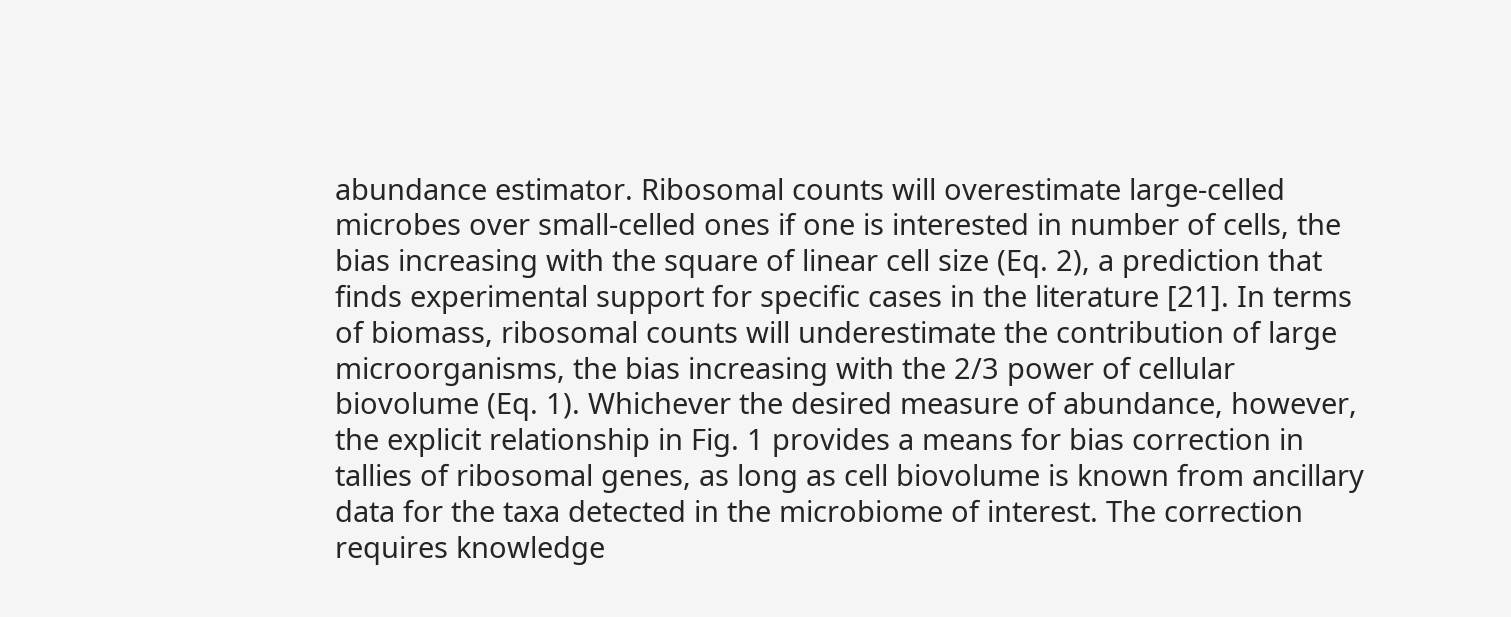abundance estimator. Ribosomal counts will overestimate large-celled microbes over small-celled ones if one is interested in number of cells, the bias increasing with the square of linear cell size (Eq. 2), a prediction that finds experimental support for specific cases in the literature [21]. In terms of biomass, ribosomal counts will underestimate the contribution of large microorganisms, the bias increasing with the 2/3 power of cellular biovolume (Eq. 1). Whichever the desired measure of abundance, however, the explicit relationship in Fig. 1 provides a means for bias correction in tallies of ribosomal genes, as long as cell biovolume is known from ancillary data for the taxa detected in the microbiome of interest. The correction requires knowledge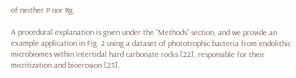of neither P nor Rg.

A procedural explanation is given under the “Methods” section, and we provide an example application in Fig. 2 using a dataset of phototrophic bacteria from endolithic microbiomes within intertidal hard carbonate rocks [22], responsible for their micritization and bioerosion [23],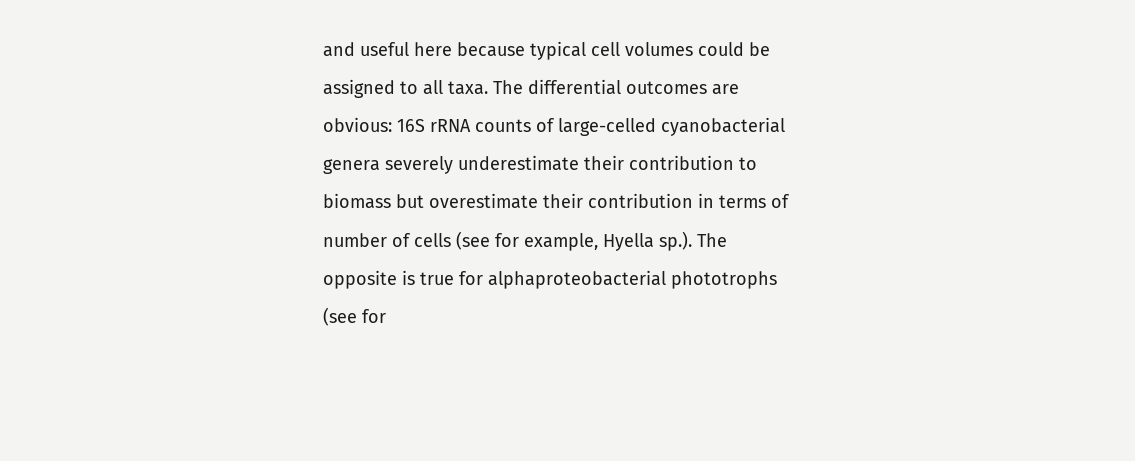and useful here because typical cell volumes could be assigned to all taxa. The differential outcomes are obvious: 16S rRNA counts of large-celled cyanobacterial genera severely underestimate their contribution to biomass but overestimate their contribution in terms of number of cells (see for example, Hyella sp.). The opposite is true for alphaproteobacterial phototrophs (see for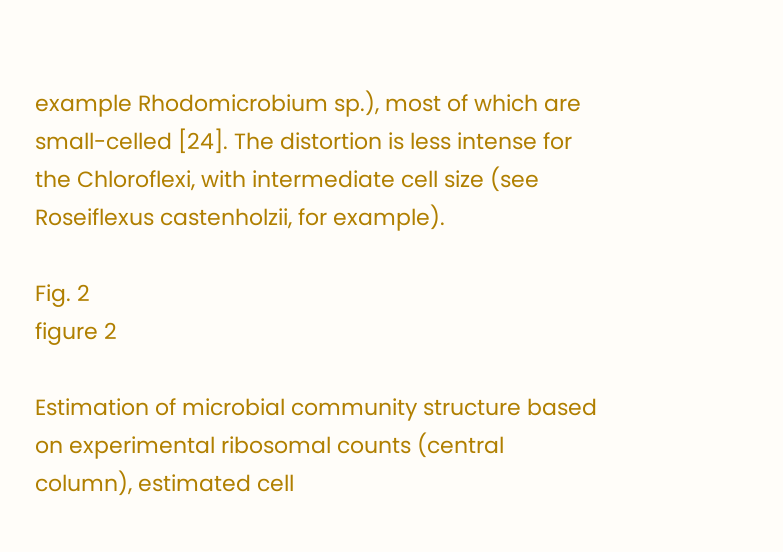example Rhodomicrobium sp.), most of which are small-celled [24]. The distortion is less intense for the Chloroflexi, with intermediate cell size (see Roseiflexus castenholzii, for example).

Fig. 2
figure 2

Estimation of microbial community structure based on experimental ribosomal counts (central column), estimated cell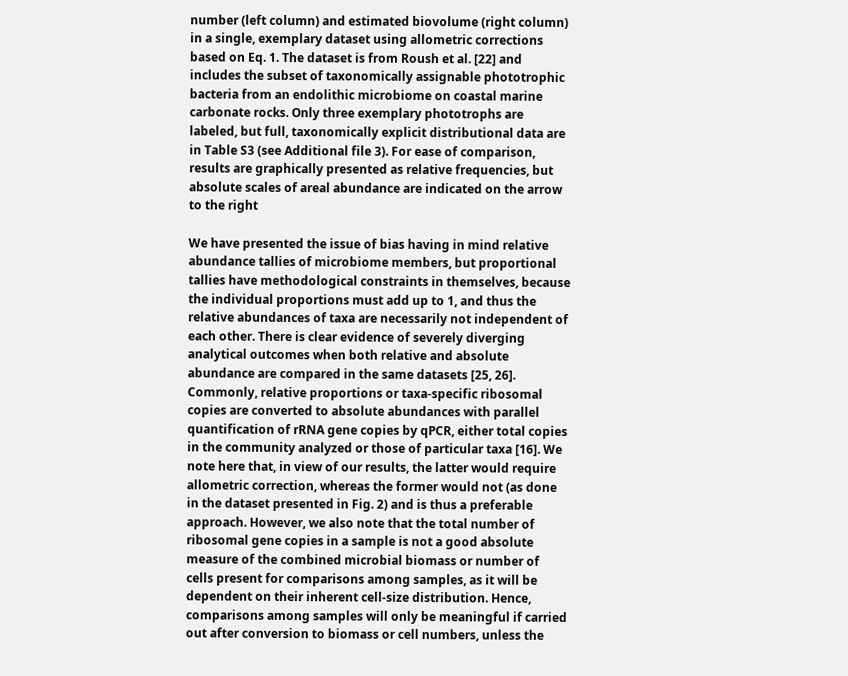number (left column) and estimated biovolume (right column) in a single, exemplary dataset using allometric corrections based on Eq. 1. The dataset is from Roush et al. [22] and includes the subset of taxonomically assignable phototrophic bacteria from an endolithic microbiome on coastal marine carbonate rocks. Only three exemplary phototrophs are labeled, but full, taxonomically explicit distributional data are in Table S3 (see Additional file 3). For ease of comparison, results are graphically presented as relative frequencies, but absolute scales of areal abundance are indicated on the arrow to the right

We have presented the issue of bias having in mind relative abundance tallies of microbiome members, but proportional tallies have methodological constraints in themselves, because the individual proportions must add up to 1, and thus the relative abundances of taxa are necessarily not independent of each other. There is clear evidence of severely diverging analytical outcomes when both relative and absolute abundance are compared in the same datasets [25, 26]. Commonly, relative proportions or taxa-specific ribosomal copies are converted to absolute abundances with parallel quantification of rRNA gene copies by qPCR, either total copies in the community analyzed or those of particular taxa [16]. We note here that, in view of our results, the latter would require allometric correction, whereas the former would not (as done in the dataset presented in Fig. 2) and is thus a preferable approach. However, we also note that the total number of ribosomal gene copies in a sample is not a good absolute measure of the combined microbial biomass or number of cells present for comparisons among samples, as it will be dependent on their inherent cell-size distribution. Hence, comparisons among samples will only be meaningful if carried out after conversion to biomass or cell numbers, unless the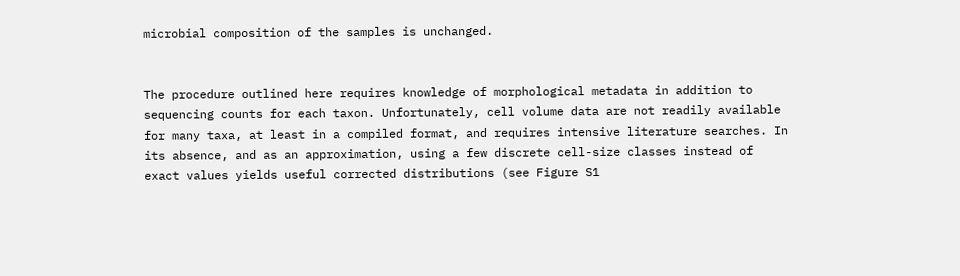microbial composition of the samples is unchanged.


The procedure outlined here requires knowledge of morphological metadata in addition to sequencing counts for each taxon. Unfortunately, cell volume data are not readily available for many taxa, at least in a compiled format, and requires intensive literature searches. In its absence, and as an approximation, using a few discrete cell-size classes instead of exact values yields useful corrected distributions (see Figure S1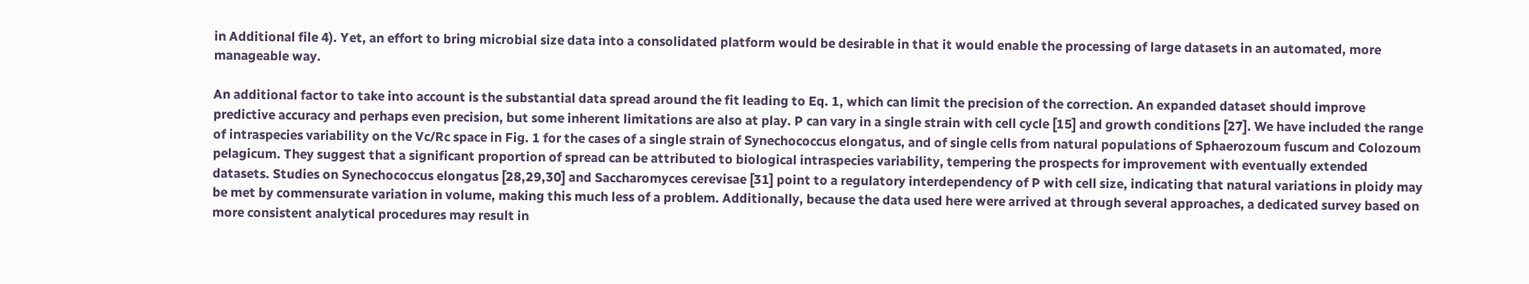in Additional file 4). Yet, an effort to bring microbial size data into a consolidated platform would be desirable in that it would enable the processing of large datasets in an automated, more manageable way.

An additional factor to take into account is the substantial data spread around the fit leading to Eq. 1, which can limit the precision of the correction. An expanded dataset should improve predictive accuracy and perhaps even precision, but some inherent limitations are also at play. P can vary in a single strain with cell cycle [15] and growth conditions [27]. We have included the range of intraspecies variability on the Vc/Rc space in Fig. 1 for the cases of a single strain of Synechococcus elongatus, and of single cells from natural populations of Sphaerozoum fuscum and Colozoum pelagicum. They suggest that a significant proportion of spread can be attributed to biological intraspecies variability, tempering the prospects for improvement with eventually extended datasets. Studies on Synechococcus elongatus [28,29,30] and Saccharomyces cerevisae [31] point to a regulatory interdependency of P with cell size, indicating that natural variations in ploidy may be met by commensurate variation in volume, making this much less of a problem. Additionally, because the data used here were arrived at through several approaches, a dedicated survey based on more consistent analytical procedures may result in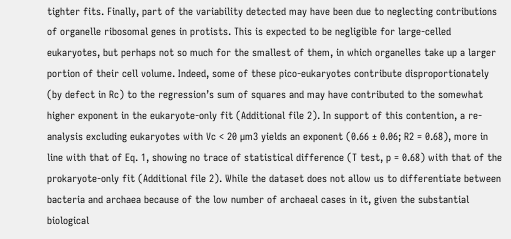tighter fits. Finally, part of the variability detected may have been due to neglecting contributions of organelle ribosomal genes in protists. This is expected to be negligible for large-celled eukaryotes, but perhaps not so much for the smallest of them, in which organelles take up a larger portion of their cell volume. Indeed, some of these pico-eukaryotes contribute disproportionately (by defect in Rc) to the regression’s sum of squares and may have contributed to the somewhat higher exponent in the eukaryote-only fit (Additional file 2). In support of this contention, a re-analysis excluding eukaryotes with Vc < 20 µm3 yields an exponent (0.66 ± 0.06; R2 = 0.68), more in line with that of Eq. 1, showing no trace of statistical difference (T test, p = 0.68) with that of the prokaryote-only fit (Additional file 2). While the dataset does not allow us to differentiate between bacteria and archaea because of the low number of archaeal cases in it, given the substantial biological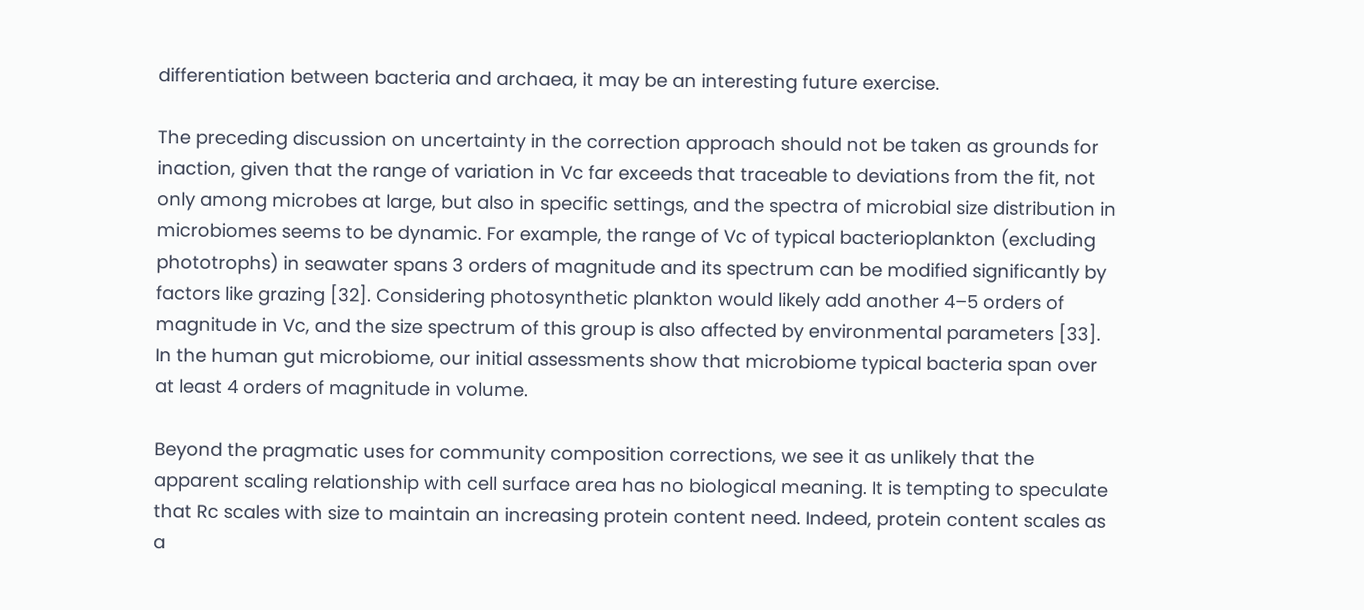differentiation between bacteria and archaea, it may be an interesting future exercise.

The preceding discussion on uncertainty in the correction approach should not be taken as grounds for inaction, given that the range of variation in Vc far exceeds that traceable to deviations from the fit, not only among microbes at large, but also in specific settings, and the spectra of microbial size distribution in microbiomes seems to be dynamic. For example, the range of Vc of typical bacterioplankton (excluding phototrophs) in seawater spans 3 orders of magnitude and its spectrum can be modified significantly by factors like grazing [32]. Considering photosynthetic plankton would likely add another 4–5 orders of magnitude in Vc, and the size spectrum of this group is also affected by environmental parameters [33]. In the human gut microbiome, our initial assessments show that microbiome typical bacteria span over at least 4 orders of magnitude in volume.

Beyond the pragmatic uses for community composition corrections, we see it as unlikely that the apparent scaling relationship with cell surface area has no biological meaning. It is tempting to speculate that Rc scales with size to maintain an increasing protein content need. Indeed, protein content scales as a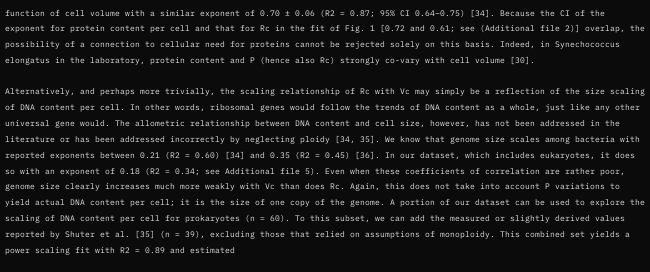function of cell volume with a similar exponent of 0.70 ± 0.06 (R2 = 0.87; 95% CI 0.64–0.75) [34]. Because the CI of the exponent for protein content per cell and that for Rc in the fit of Fig. 1 [0.72 and 0.61; see (Additional file 2)] overlap, the possibility of a connection to cellular need for proteins cannot be rejected solely on this basis. Indeed, in Synechococcus elongatus in the laboratory, protein content and P (hence also Rc) strongly co-vary with cell volume [30].

Alternatively, and perhaps more trivially, the scaling relationship of Rc with Vc may simply be a reflection of the size scaling of DNA content per cell. In other words, ribosomal genes would follow the trends of DNA content as a whole, just like any other universal gene would. The allometric relationship between DNA content and cell size, however, has not been addressed in the literature or has been addressed incorrectly by neglecting ploidy [34, 35]. We know that genome size scales among bacteria with reported exponents between 0.21 (R2 = 0.60) [34] and 0.35 (R2 = 0.45) [36]. In our dataset, which includes eukaryotes, it does so with an exponent of 0.18 (R2 = 0.34; see Additional file 5). Even when these coefficients of correlation are rather poor, genome size clearly increases much more weakly with Vc than does Rc. Again, this does not take into account P variations to yield actual DNA content per cell; it is the size of one copy of the genome. A portion of our dataset can be used to explore the scaling of DNA content per cell for prokaryotes (n = 60). To this subset, we can add the measured or slightly derived values reported by Shuter et al. [35] (n = 39), excluding those that relied on assumptions of monoploidy. This combined set yields a power scaling fit with R2 = 0.89 and estimated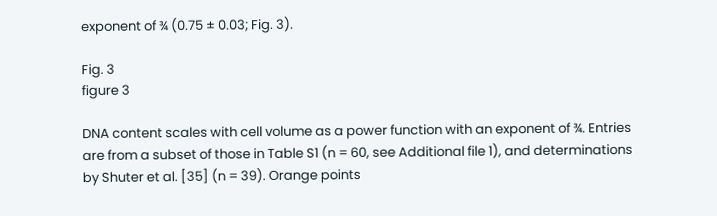exponent of ¾ (0.75 ± 0.03; Fig. 3).

Fig. 3
figure 3

DNA content scales with cell volume as a power function with an exponent of ¾. Entries are from a subset of those in Table S1 (n = 60, see Additional file 1), and determinations by Shuter et al. [35] (n = 39). Orange points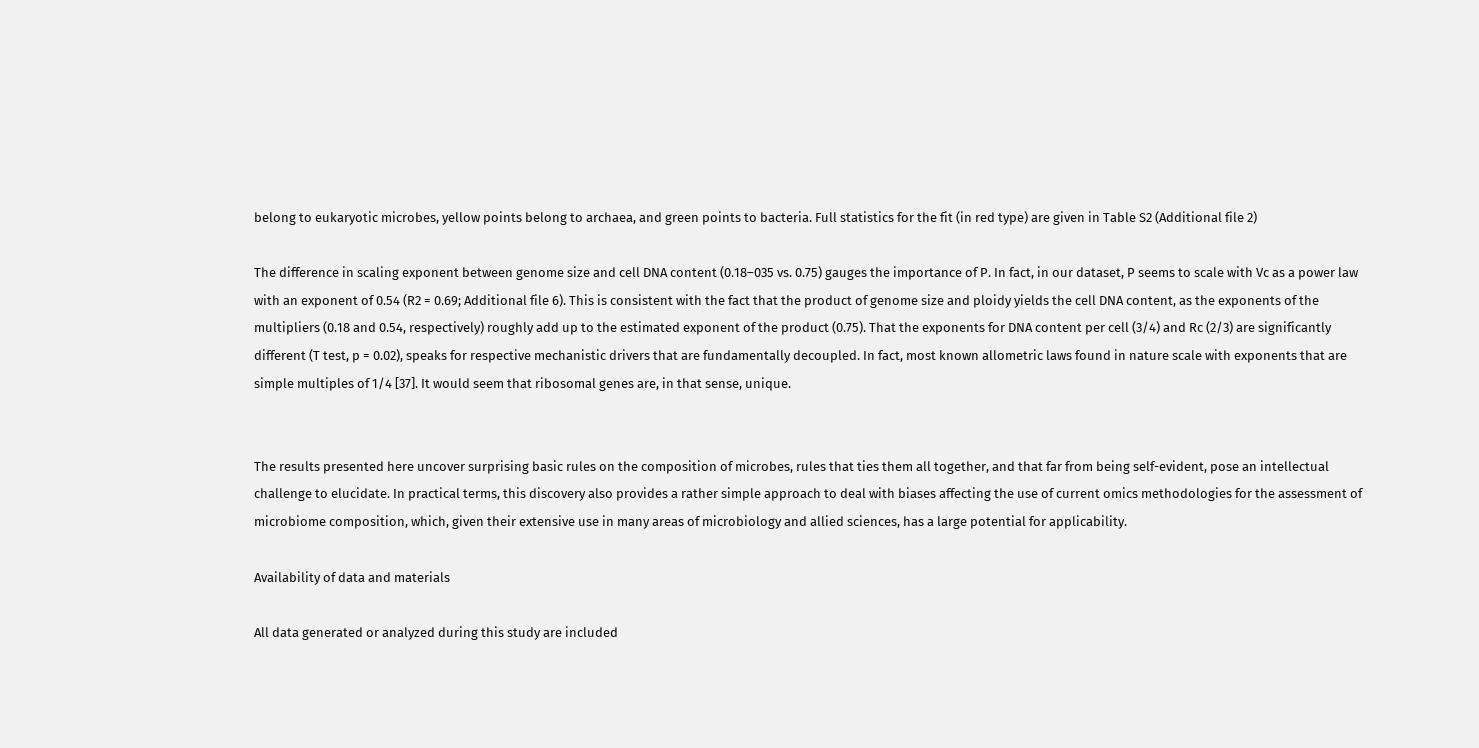belong to eukaryotic microbes, yellow points belong to archaea, and green points to bacteria. Full statistics for the fit (in red type) are given in Table S2 (Additional file 2)

The difference in scaling exponent between genome size and cell DNA content (0.18–035 vs. 0.75) gauges the importance of P. In fact, in our dataset, P seems to scale with Vc as a power law with an exponent of 0.54 (R2 = 0.69; Additional file 6). This is consistent with the fact that the product of genome size and ploidy yields the cell DNA content, as the exponents of the multipliers (0.18 and 0.54, respectively) roughly add up to the estimated exponent of the product (0.75). That the exponents for DNA content per cell (3/4) and Rc (2/3) are significantly different (T test, p = 0.02), speaks for respective mechanistic drivers that are fundamentally decoupled. In fact, most known allometric laws found in nature scale with exponents that are simple multiples of 1/4 [37]. It would seem that ribosomal genes are, in that sense, unique.


The results presented here uncover surprising basic rules on the composition of microbes, rules that ties them all together, and that far from being self-evident, pose an intellectual challenge to elucidate. In practical terms, this discovery also provides a rather simple approach to deal with biases affecting the use of current omics methodologies for the assessment of microbiome composition, which, given their extensive use in many areas of microbiology and allied sciences, has a large potential for applicability.

Availability of data and materials

All data generated or analyzed during this study are included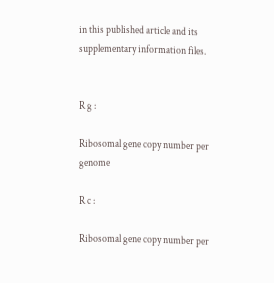in this published article and its supplementary information files.


R g :

Ribosomal gene copy number per genome

R c :

Ribosomal gene copy number per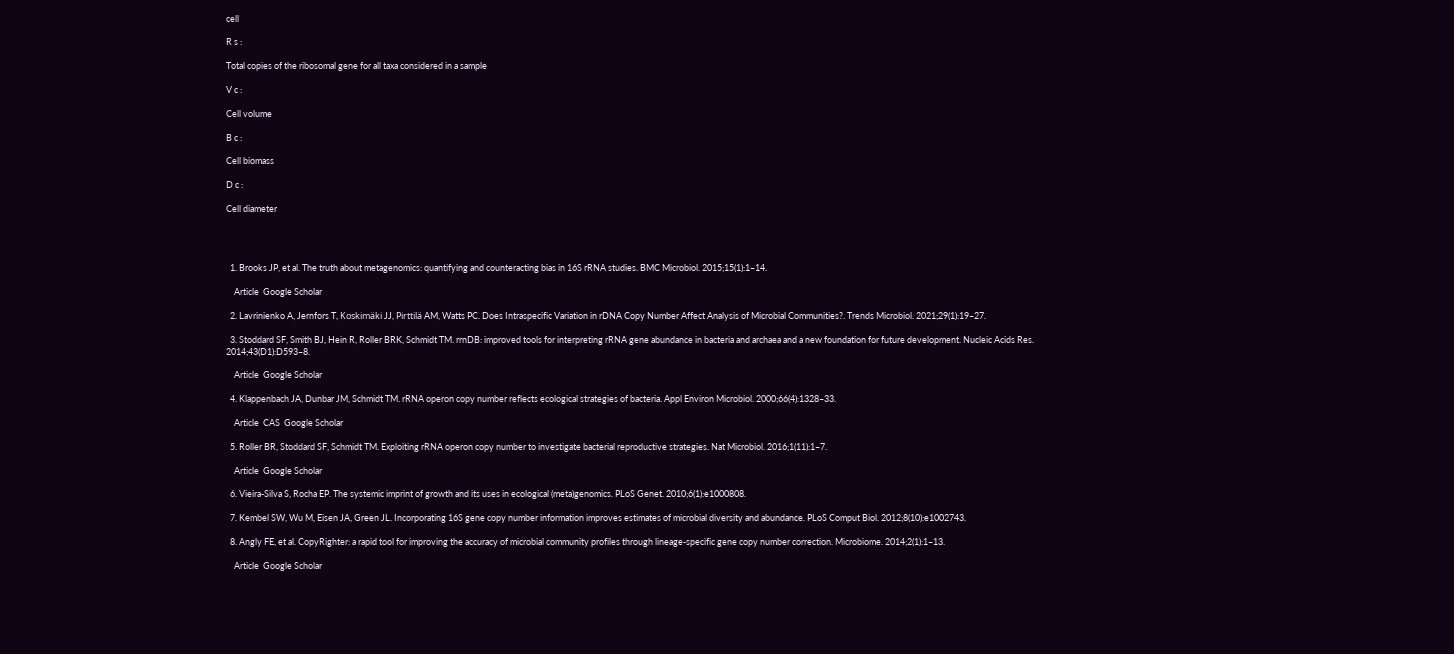cell

R s :

Total copies of the ribosomal gene for all taxa considered in a sample

V c :

Cell volume

B c :

Cell biomass

D c :

Cell diameter




  1. Brooks JP, et al. The truth about metagenomics: quantifying and counteracting bias in 16S rRNA studies. BMC Microbiol. 2015;15(1):1–14.

    Article  Google Scholar

  2. Lavrinienko A, Jernfors T, Koskimäki JJ, Pirttilä AM, Watts PC. Does Intraspecific Variation in rDNA Copy Number Affect Analysis of Microbial Communities?. Trends Microbiol. 2021;29(1):19–27.

  3. Stoddard SF, Smith BJ, Hein R, Roller BRK, Schmidt TM. rrnDB: improved tools for interpreting rRNA gene abundance in bacteria and archaea and a new foundation for future development. Nucleic Acids Res. 2014;43(D1):D593–8.

    Article  Google Scholar

  4. Klappenbach JA, Dunbar JM, Schmidt TM. rRNA operon copy number reflects ecological strategies of bacteria. Appl Environ Microbiol. 2000;66(4):1328–33.

    Article  CAS  Google Scholar

  5. Roller BR, Stoddard SF, Schmidt TM. Exploiting rRNA operon copy number to investigate bacterial reproductive strategies. Nat Microbiol. 2016;1(11):1–7.

    Article  Google Scholar

  6. Vieira-Silva S, Rocha EP. The systemic imprint of growth and its uses in ecological (meta)genomics. PLoS Genet. 2010;6(1):e1000808.

  7. Kembel SW, Wu M, Eisen JA, Green JL. Incorporating 16S gene copy number information improves estimates of microbial diversity and abundance. PLoS Comput Biol. 2012;8(10):e1002743.

  8. Angly FE, et al. CopyRighter: a rapid tool for improving the accuracy of microbial community profiles through lineage-specific gene copy number correction. Microbiome. 2014;2(1):1–13.

    Article  Google Scholar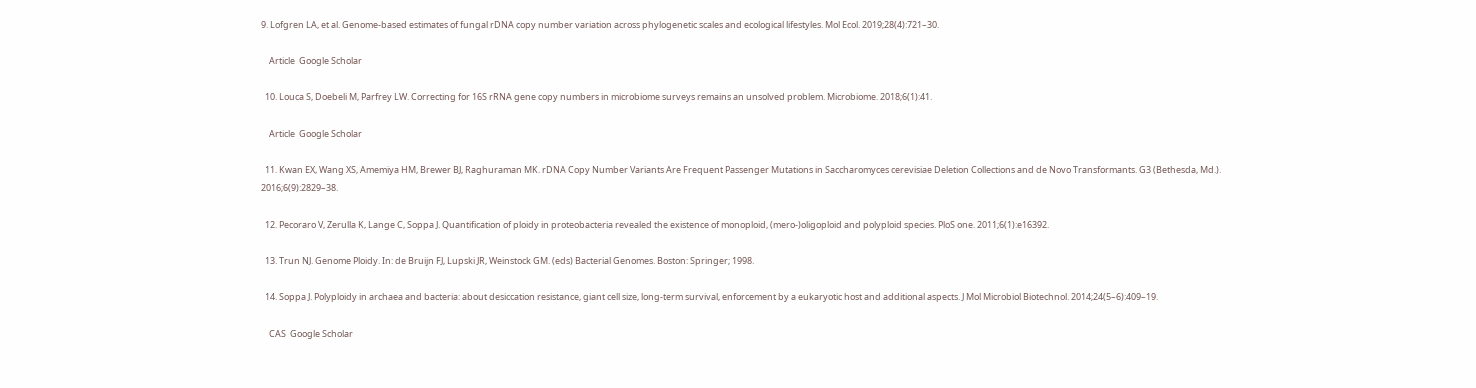9. Lofgren LA, et al. Genome-based estimates of fungal rDNA copy number variation across phylogenetic scales and ecological lifestyles. Mol Ecol. 2019;28(4):721–30.

    Article  Google Scholar

  10. Louca S, Doebeli M, Parfrey LW. Correcting for 16S rRNA gene copy numbers in microbiome surveys remains an unsolved problem. Microbiome. 2018;6(1):41.

    Article  Google Scholar

  11. Kwan EX, Wang XS, Amemiya HM, Brewer BJ, Raghuraman MK. rDNA Copy Number Variants Are Frequent Passenger Mutations in Saccharomyces cerevisiae Deletion Collections and de Novo Transformants. G3 (Bethesda, Md.). 2016;6(9):2829–38.

  12. Pecoraro V, Zerulla K, Lange C, Soppa J. Quantification of ploidy in proteobacteria revealed the existence of monoploid, (mero-)oligoploid and polyploid species. PloS one. 2011;6(1):e16392.

  13. Trun NJ. Genome Ploidy. In: de Bruijn FJ, Lupski JR, Weinstock GM. (eds) Bacterial Genomes. Boston: Springer; 1998.

  14. Soppa J. Polyploidy in archaea and bacteria: about desiccation resistance, giant cell size, long-term survival, enforcement by a eukaryotic host and additional aspects. J Mol Microbiol Biotechnol. 2014;24(5–6):409–19.

    CAS  Google Scholar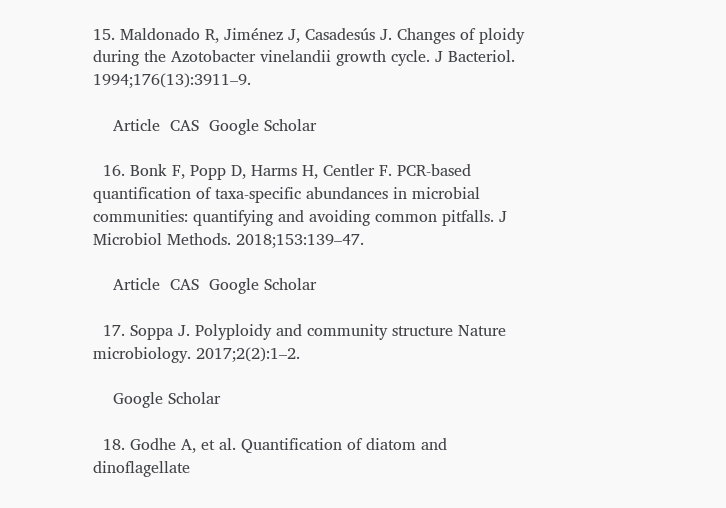15. Maldonado R, Jiménez J, Casadesús J. Changes of ploidy during the Azotobacter vinelandii growth cycle. J Bacteriol. 1994;176(13):3911–9.

    Article  CAS  Google Scholar

  16. Bonk F, Popp D, Harms H, Centler F. PCR-based quantification of taxa-specific abundances in microbial communities: quantifying and avoiding common pitfalls. J Microbiol Methods. 2018;153:139–47.

    Article  CAS  Google Scholar

  17. Soppa J. Polyploidy and community structure Nature microbiology. 2017;2(2):1–2.

    Google Scholar

  18. Godhe A, et al. Quantification of diatom and dinoflagellate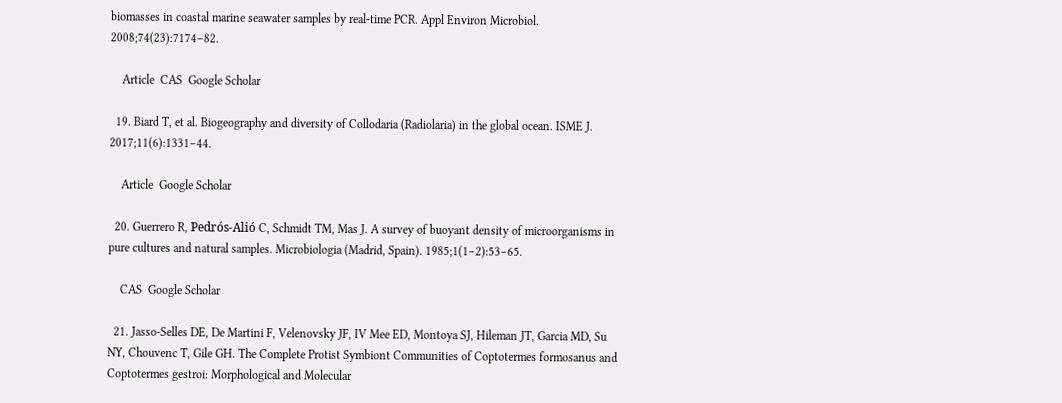biomasses in coastal marine seawater samples by real-time PCR. Appl Environ Microbiol. 2008;74(23):7174–82.

    Article  CAS  Google Scholar

  19. Biard T, et al. Biogeography and diversity of Collodaria (Radiolaria) in the global ocean. ISME J. 2017;11(6):1331–44.

    Article  Google Scholar

  20. Guerrero R, Pedrós-Alió C, Schmidt TM, Mas J. A survey of buoyant density of microorganisms in pure cultures and natural samples. Microbiologia (Madrid, Spain). 1985;1(1–2):53–65.

    CAS  Google Scholar

  21. Jasso-Selles DE, De Martini F, Velenovsky JF, IV Mee ED, Montoya SJ, Hileman JT, Garcia MD, Su NY, Chouvenc T, Gile GH. The Complete Protist Symbiont Communities of Coptotermes formosanus and Coptotermes gestroi: Morphological and Molecular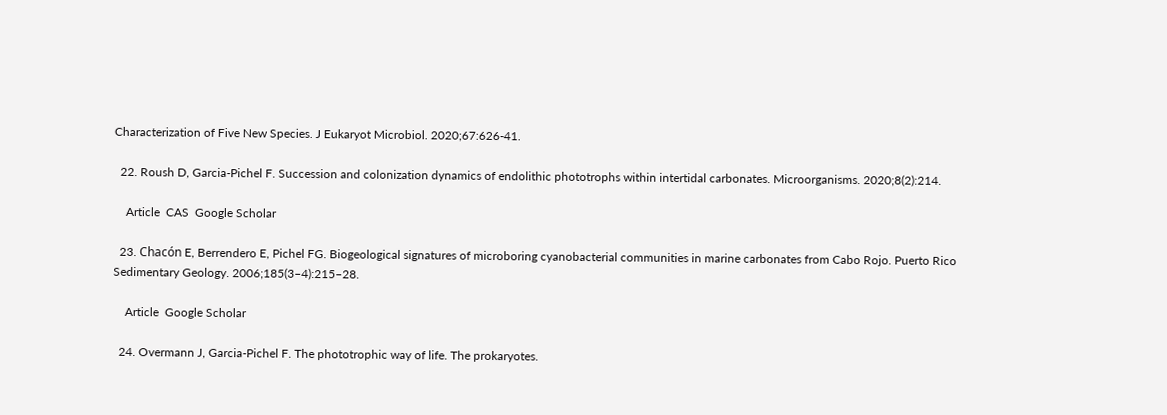Characterization of Five New Species. J Eukaryot Microbiol. 2020;67:626-41.

  22. Roush D, Garcia-Pichel F. Succession and colonization dynamics of endolithic phototrophs within intertidal carbonates. Microorganisms. 2020;8(2):214.

    Article  CAS  Google Scholar

  23. Chacón E, Berrendero E, Pichel FG. Biogeological signatures of microboring cyanobacterial communities in marine carbonates from Cabo Rojo. Puerto Rico Sedimentary Geology. 2006;185(3–4):215–28.

    Article  Google Scholar

  24. Overmann J, Garcia-Pichel F. The phototrophic way of life. The prokaryotes.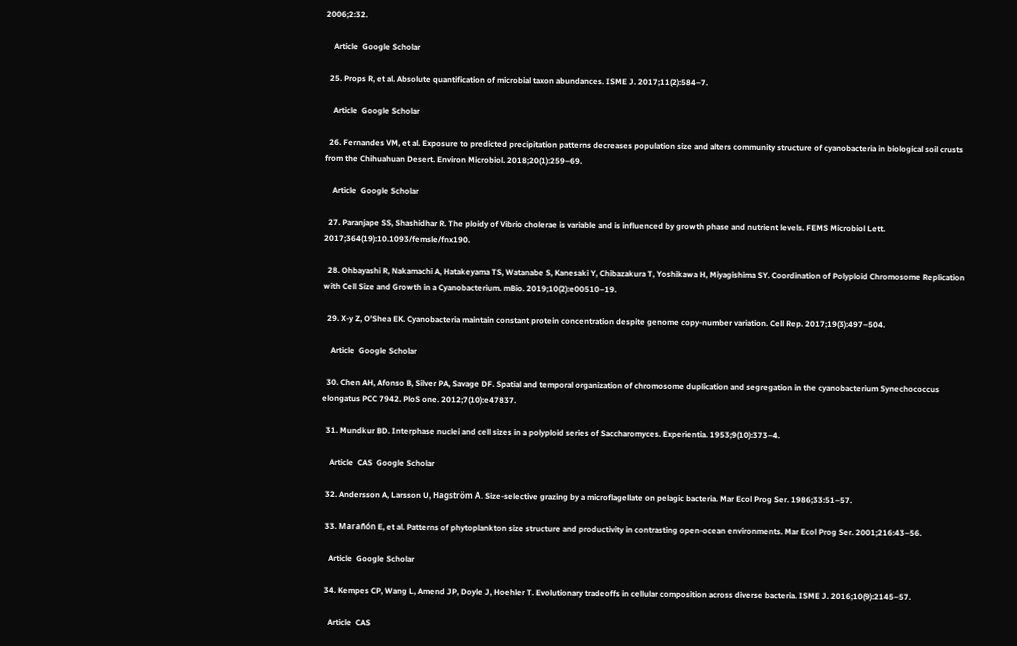2006;2:32.

    Article  Google Scholar

  25. Props R, et al. Absolute quantification of microbial taxon abundances. ISME J. 2017;11(2):584–7.

    Article  Google Scholar

  26. Fernandes VM, et al. Exposure to predicted precipitation patterns decreases population size and alters community structure of cyanobacteria in biological soil crusts from the Chihuahuan Desert. Environ Microbiol. 2018;20(1):259–69.

    Article  Google Scholar

  27. Paranjape SS, Shashidhar R. The ploidy of Vibrio cholerae is variable and is influenced by growth phase and nutrient levels. FEMS Microbiol Lett. 2017;364(19):10.1093/femsle/fnx190.

  28. Ohbayashi R, Nakamachi A, Hatakeyama TS, Watanabe S, Kanesaki Y, Chibazakura T, Yoshikawa H, Miyagishima SY. Coordination of Polyploid Chromosome Replication with Cell Size and Growth in a Cyanobacterium. mBio. 2019;10(2):e00510–19.

  29. X-y Z, O’Shea EK. Cyanobacteria maintain constant protein concentration despite genome copy-number variation. Cell Rep. 2017;19(3):497–504.

    Article  Google Scholar

  30. Chen AH, Afonso B, Silver PA, Savage DF. Spatial and temporal organization of chromosome duplication and segregation in the cyanobacterium Synechococcus elongatus PCC 7942. PloS one. 2012;7(10):e47837.

  31. Mundkur BD. Interphase nuclei and cell sizes in a polyploid series of Saccharomyces. Experientia. 1953;9(10):373–4.

    Article  CAS  Google Scholar

  32. Andersson A, Larsson U, Hagström Å. Size-selective grazing by a microflagellate on pelagic bacteria. Mar Ecol Prog Ser. 1986;33:51–57.

  33. Marañón E, et al. Patterns of phytoplankton size structure and productivity in contrasting open-ocean environments. Mar Ecol Prog Ser. 2001;216:43–56.

    Article  Google Scholar

  34. Kempes CP, Wang L, Amend JP, Doyle J, Hoehler T. Evolutionary tradeoffs in cellular composition across diverse bacteria. ISME J. 2016;10(9):2145–57.

    Article  CAS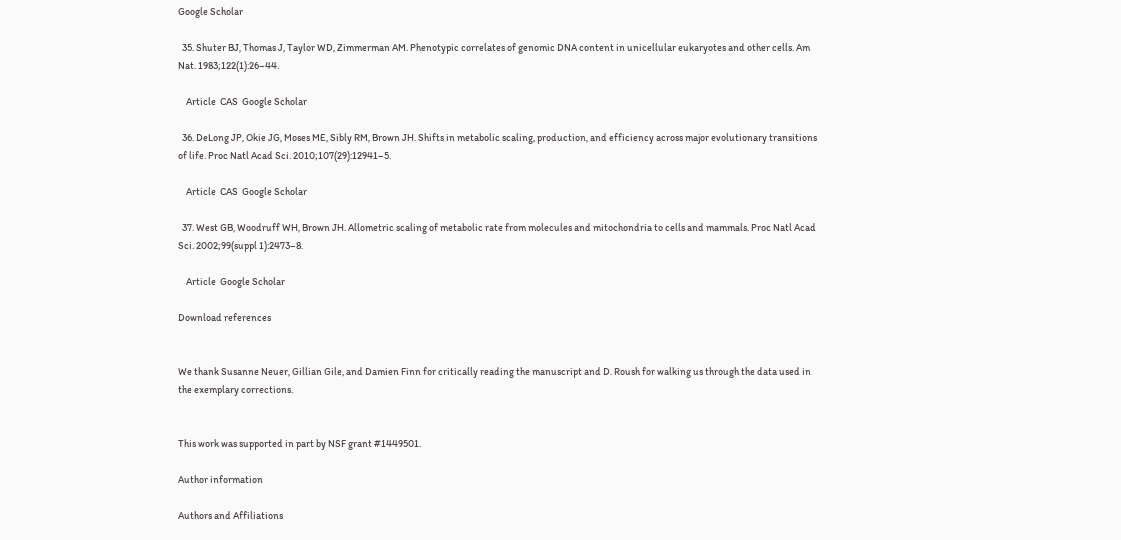Google Scholar

  35. Shuter BJ, Thomas J, Taylor WD, Zimmerman AM. Phenotypic correlates of genomic DNA content in unicellular eukaryotes and other cells. Am Nat. 1983;122(1):26–44.

    Article  CAS  Google Scholar

  36. DeLong JP, Okie JG, Moses ME, Sibly RM, Brown JH. Shifts in metabolic scaling, production, and efficiency across major evolutionary transitions of life. Proc Natl Acad Sci. 2010;107(29):12941–5.

    Article  CAS  Google Scholar

  37. West GB, Woodruff WH, Brown JH. Allometric scaling of metabolic rate from molecules and mitochondria to cells and mammals. Proc Natl Acad Sci. 2002;99(suppl 1):2473–8.

    Article  Google Scholar

Download references


We thank Susanne Neuer, Gillian Gile, and Damien Finn for critically reading the manuscript and D. Roush for walking us through the data used in the exemplary corrections.


This work was supported in part by NSF grant #1449501.

Author information

Authors and Affiliations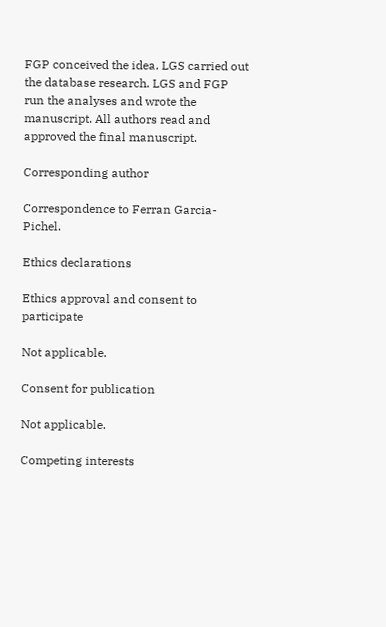FGP conceived the idea. LGS carried out the database research. LGS and FGP run the analyses and wrote the manuscript. All authors read and approved the final manuscript.

Corresponding author

Correspondence to Ferran Garcia-Pichel.

Ethics declarations

Ethics approval and consent to participate

Not applicable.

Consent for publication

Not applicable.

Competing interests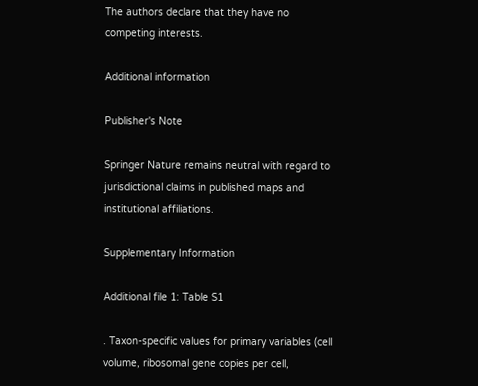The authors declare that they have no competing interests.

Additional information

Publisher's Note

Springer Nature remains neutral with regard to jurisdictional claims in published maps and institutional affiliations.

Supplementary Information

Additional file 1: Table S1

. Taxon-specific values for primary variables (cell volume, ribosomal gene copies per cell,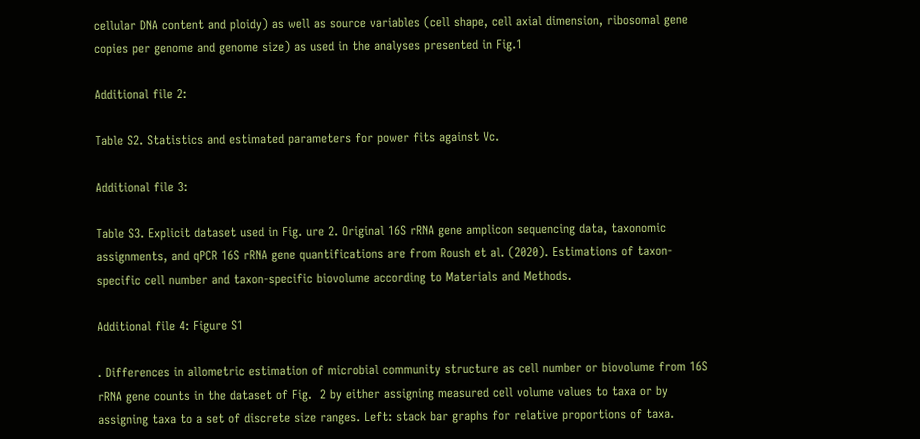cellular DNA content and ploidy) as well as source variables (cell shape, cell axial dimension, ribosomal gene copies per genome and genome size) as used in the analyses presented in Fig.1

Additional file 2:

Table S2. Statistics and estimated parameters for power fits against Vc.

Additional file 3:

Table S3. Explicit dataset used in Fig. ure 2. Original 16S rRNA gene amplicon sequencing data, taxonomic assignments, and qPCR 16S rRNA gene quantifications are from Roush et al. (2020). Estimations of taxon-specific cell number and taxon-specific biovolume according to Materials and Methods.

Additional file 4: Figure S1

. Differences in allometric estimation of microbial community structure as cell number or biovolume from 16S rRNA gene counts in the dataset of Fig.  2 by either assigning measured cell volume values to taxa or by assigning taxa to a set of discrete size ranges. Left: stack bar graphs for relative proportions of taxa.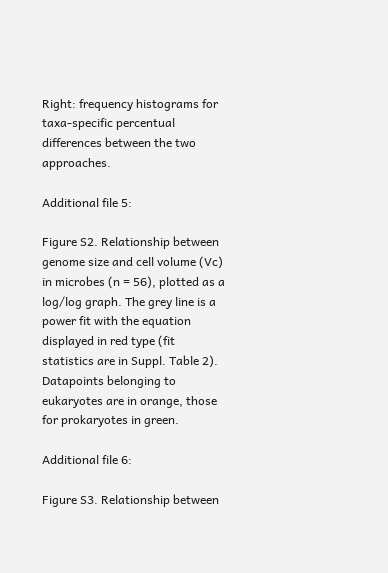Right: frequency histograms for taxa-specific percentual differences between the two approaches.

Additional file 5:

Figure S2. Relationship between genome size and cell volume (Vc) in microbes (n = 56), plotted as a log/log graph. The grey line is a power fit with the equation displayed in red type (fit statistics are in Suppl. Table 2). Datapoints belonging to eukaryotes are in orange, those for prokaryotes in green.

Additional file 6:

Figure S3. Relationship between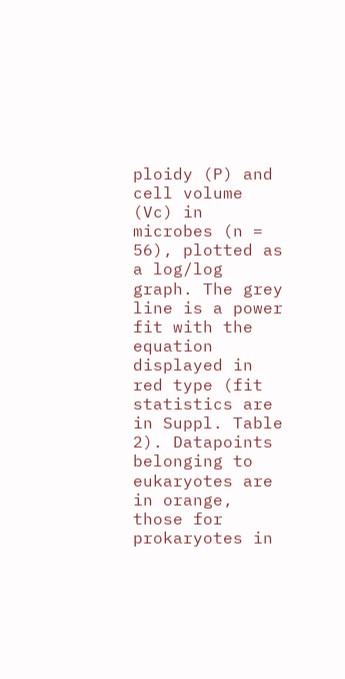ploidy (P) and cell volume (Vc) in microbes (n = 56), plotted as a log/log graph. The grey line is a power fit with the equation displayed in red type (fit statistics are in Suppl. Table 2). Datapoints belonging to eukaryotes are in orange, those for prokaryotes in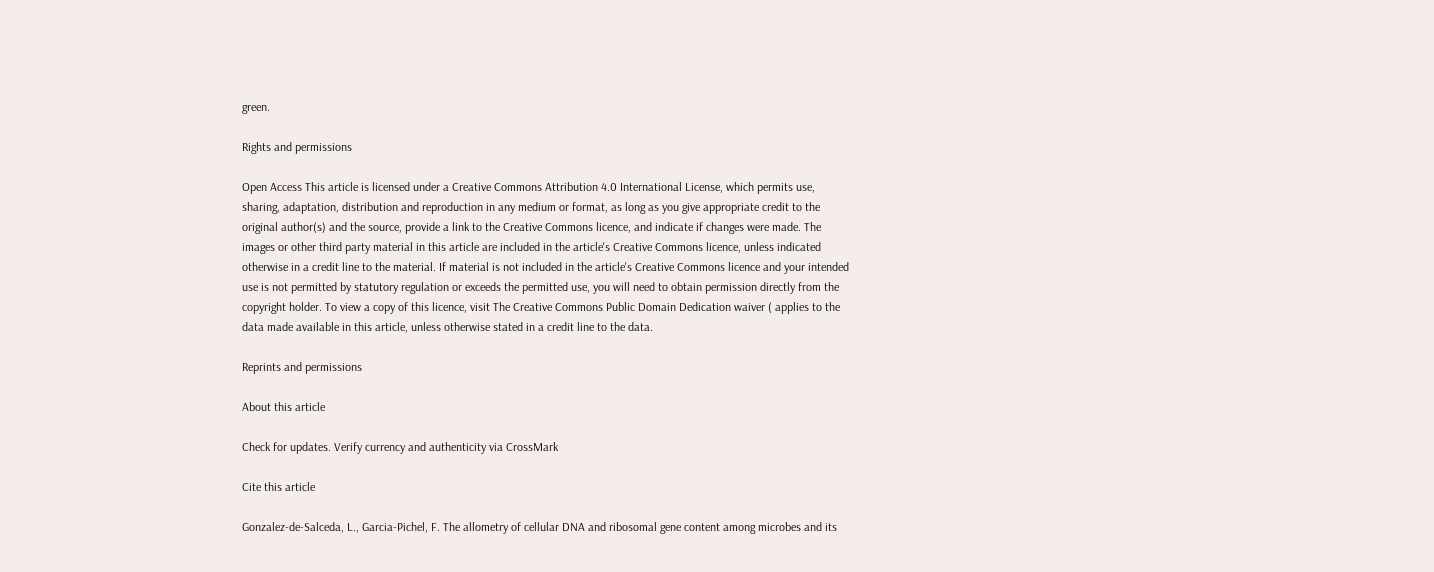green.

Rights and permissions

Open Access This article is licensed under a Creative Commons Attribution 4.0 International License, which permits use, sharing, adaptation, distribution and reproduction in any medium or format, as long as you give appropriate credit to the original author(s) and the source, provide a link to the Creative Commons licence, and indicate if changes were made. The images or other third party material in this article are included in the article's Creative Commons licence, unless indicated otherwise in a credit line to the material. If material is not included in the article's Creative Commons licence and your intended use is not permitted by statutory regulation or exceeds the permitted use, you will need to obtain permission directly from the copyright holder. To view a copy of this licence, visit The Creative Commons Public Domain Dedication waiver ( applies to the data made available in this article, unless otherwise stated in a credit line to the data.

Reprints and permissions

About this article

Check for updates. Verify currency and authenticity via CrossMark

Cite this article

Gonzalez-de-Salceda, L., Garcia-Pichel, F. The allometry of cellular DNA and ribosomal gene content among microbes and its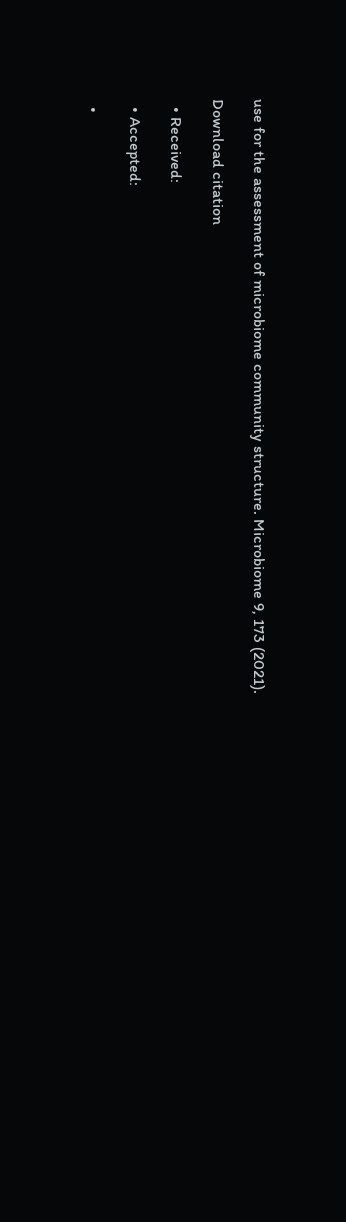use for the assessment of microbiome community structure. Microbiome 9, 173 (2021).

Download citation

  • Received:

  • Accepted:

  •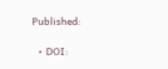Published:

  • DOI: